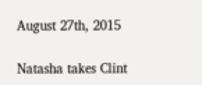August 27th, 2015

Natasha takes Clint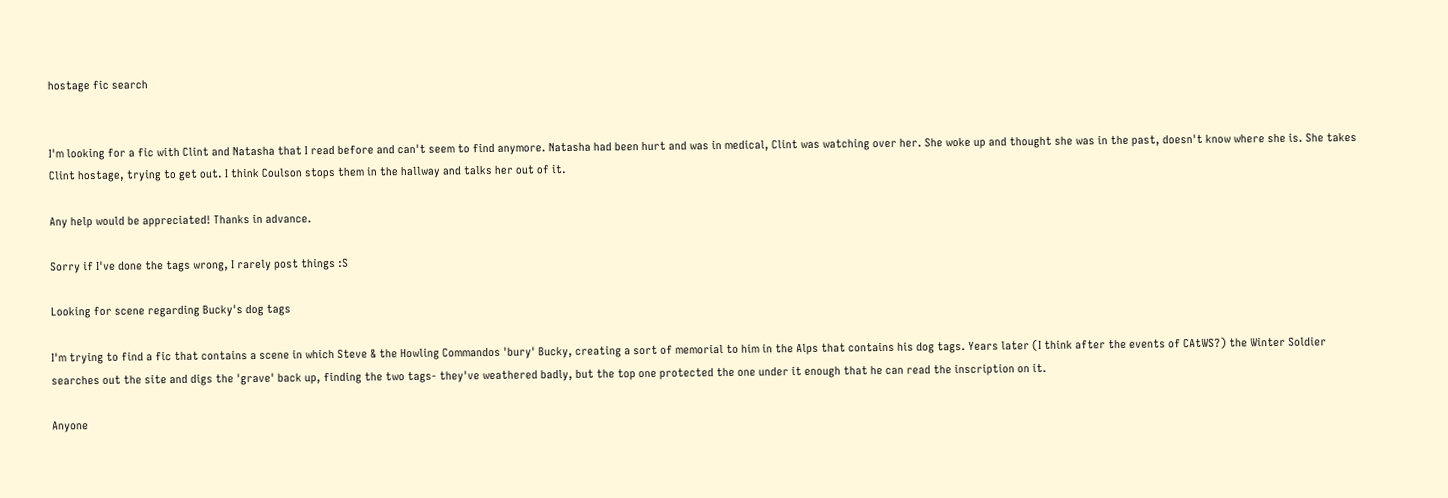hostage fic search


I'm looking for a fic with Clint and Natasha that I read before and can't seem to find anymore. Natasha had been hurt and was in medical, Clint was watching over her. She woke up and thought she was in the past, doesn't know where she is. She takes Clint hostage, trying to get out. I think Coulson stops them in the hallway and talks her out of it.

Any help would be appreciated! Thanks in advance.

Sorry if I've done the tags wrong, I rarely post things :S

Looking for scene regarding Bucky's dog tags

I'm trying to find a fic that contains a scene in which Steve & the Howling Commandos 'bury' Bucky, creating a sort of memorial to him in the Alps that contains his dog tags. Years later (I think after the events of CAtWS?) the Winter Soldier searches out the site and digs the 'grave' back up, finding the two tags- they've weathered badly, but the top one protected the one under it enough that he can read the inscription on it.

Anyone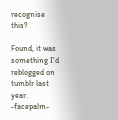recognise this?

Found, it was something I'd reblogged on tumblr last year. -facepalm-